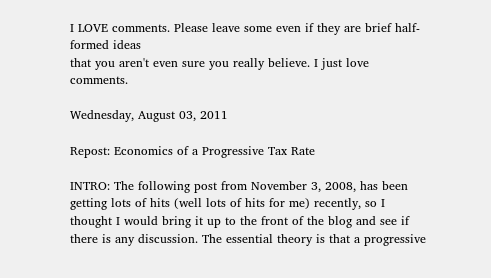I LOVE comments. Please leave some even if they are brief half-formed ideas
that you aren't even sure you really believe. I just love comments.

Wednesday, August 03, 2011

Repost: Economics of a Progressive Tax Rate

INTRO: The following post from November 3, 2008, has been getting lots of hits (well lots of hits for me) recently, so I thought I would bring it up to the front of the blog and see if there is any discussion. The essential theory is that a progressive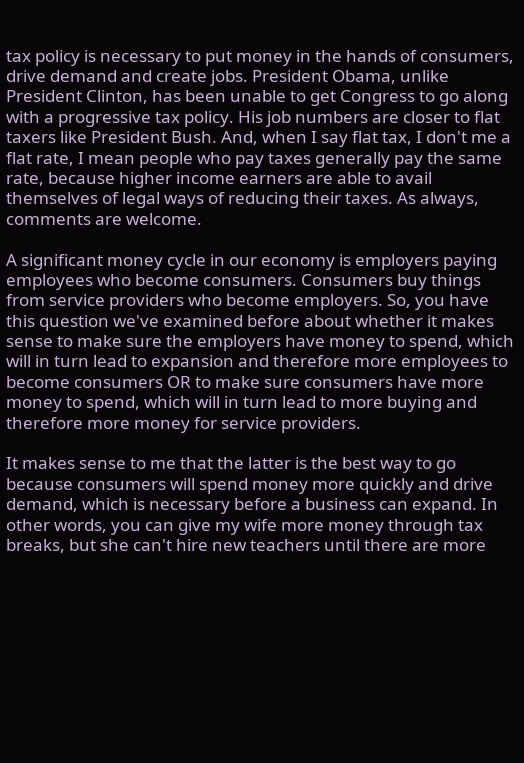tax policy is necessary to put money in the hands of consumers, drive demand and create jobs. President Obama, unlike President Clinton, has been unable to get Congress to go along with a progressive tax policy. His job numbers are closer to flat taxers like President Bush. And, when I say flat tax, I don't me a flat rate, I mean people who pay taxes generally pay the same rate, because higher income earners are able to avail themselves of legal ways of reducing their taxes. As always, comments are welcome.

A significant money cycle in our economy is employers paying employees who become consumers. Consumers buy things from service providers who become employers. So, you have this question we've examined before about whether it makes sense to make sure the employers have money to spend, which will in turn lead to expansion and therefore more employees to become consumers OR to make sure consumers have more money to spend, which will in turn lead to more buying and therefore more money for service providers.

It makes sense to me that the latter is the best way to go because consumers will spend money more quickly and drive demand, which is necessary before a business can expand. In other words, you can give my wife more money through tax breaks, but she can't hire new teachers until there are more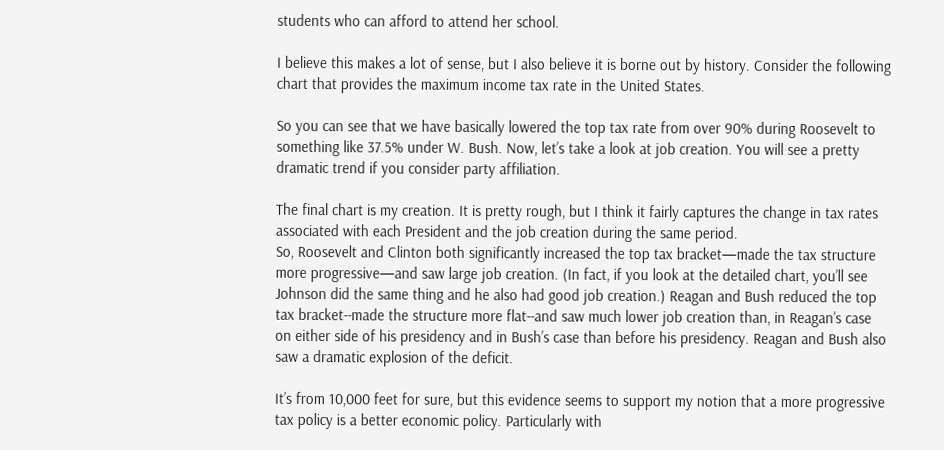students who can afford to attend her school.

I believe this makes a lot of sense, but I also believe it is borne out by history. Consider the following chart that provides the maximum income tax rate in the United States.

So you can see that we have basically lowered the top tax rate from over 90% during Roosevelt to something like 37.5% under W. Bush. Now, let’s take a look at job creation. You will see a pretty dramatic trend if you consider party affiliation.

The final chart is my creation. It is pretty rough, but I think it fairly captures the change in tax rates associated with each President and the job creation during the same period.
So, Roosevelt and Clinton both significantly increased the top tax bracket—made the tax structure more progressive—and saw large job creation. (In fact, if you look at the detailed chart, you’ll see Johnson did the same thing and he also had good job creation.) Reagan and Bush reduced the top tax bracket--made the structure more flat--and saw much lower job creation than, in Reagan’s case on either side of his presidency and in Bush’s case than before his presidency. Reagan and Bush also saw a dramatic explosion of the deficit.

It’s from 10,000 feet for sure, but this evidence seems to support my notion that a more progressive tax policy is a better economic policy. Particularly with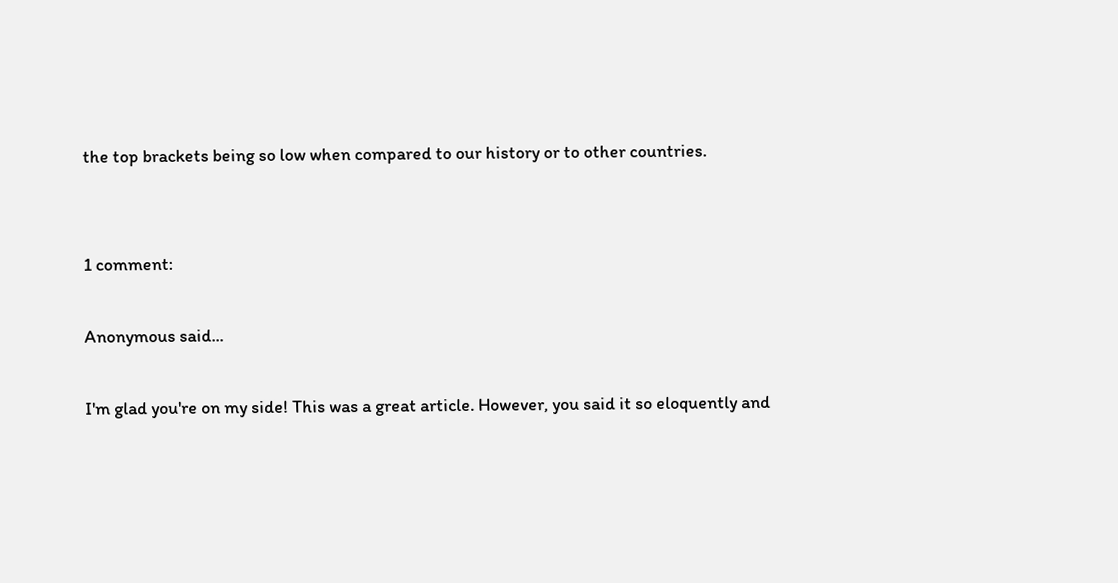the top brackets being so low when compared to our history or to other countries.


1 comment:

Anonymous said...

I'm glad you're on my side! This was a great article. However, you said it so eloquently and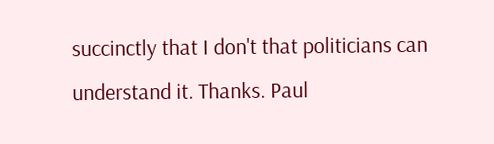succinctly that I don't that politicians can understand it. Thanks. Paul